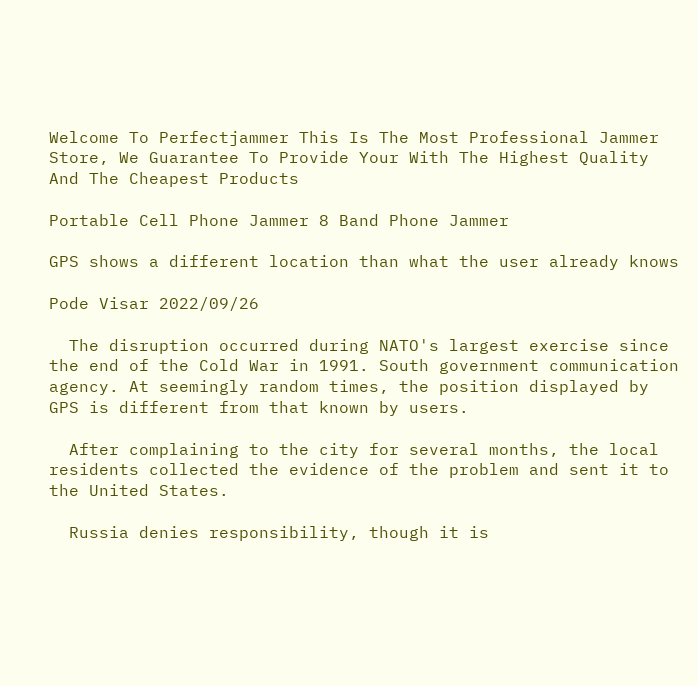Welcome To Perfectjammer This Is The Most Professional Jammer Store, We Guarantee To Provide Your With The Highest Quality And The Cheapest Products

Portable Cell Phone Jammer 8 Band Phone Jammer

GPS shows a different location than what the user already knows

Pode Visar 2022/09/26

  The disruption occurred during NATO's largest exercise since the end of the Cold War in 1991. South government communication agency. At seemingly random times, the position displayed by GPS is different from that known by users.

  After complaining to the city for several months, the local residents collected the evidence of the problem and sent it to the United States.

  Russia denies responsibility, though it is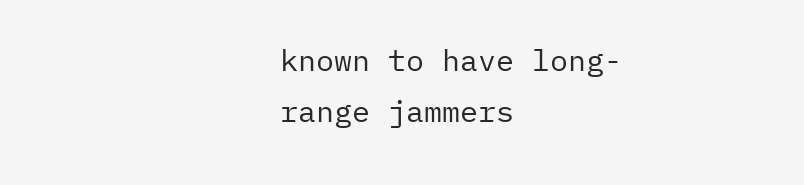known to have long-range jammers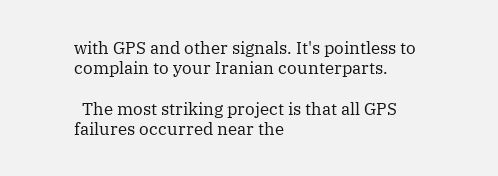with GPS and other signals. It's pointless to complain to your Iranian counterparts.

  The most striking project is that all GPS failures occurred near the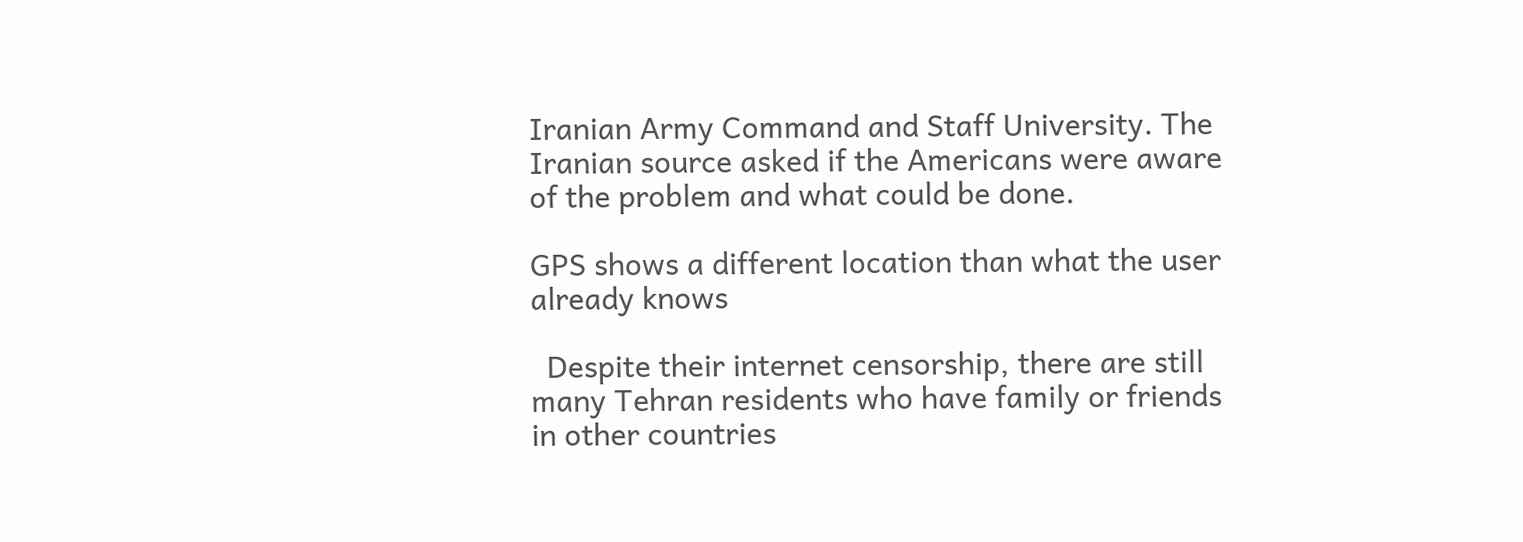Iranian Army Command and Staff University. The Iranian source asked if the Americans were aware of the problem and what could be done.

GPS shows a different location than what the user already knows

  Despite their internet censorship, there are still many Tehran residents who have family or friends in other countries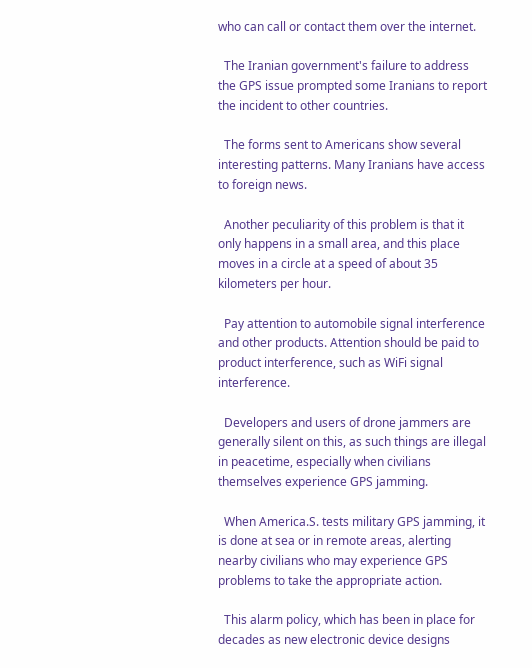who can call or contact them over the internet.

  The Iranian government's failure to address the GPS issue prompted some Iranians to report the incident to other countries.

  The forms sent to Americans show several interesting patterns. Many Iranians have access to foreign news.

  Another peculiarity of this problem is that it only happens in a small area, and this place moves in a circle at a speed of about 35 kilometers per hour.

  Pay attention to automobile signal interference and other products. Attention should be paid to product interference, such as WiFi signal interference.

  Developers and users of drone jammers are generally silent on this, as such things are illegal in peacetime, especially when civilians themselves experience GPS jamming.

  When America.S. tests military GPS jamming, it is done at sea or in remote areas, alerting nearby civilians who may experience GPS problems to take the appropriate action.

  This alarm policy, which has been in place for decades as new electronic device designs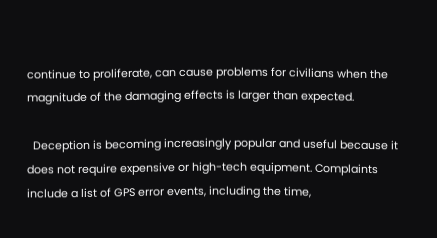continue to proliferate, can cause problems for civilians when the magnitude of the damaging effects is larger than expected.

  Deception is becoming increasingly popular and useful because it does not require expensive or high-tech equipment. Complaints include a list of GPS error events, including the time,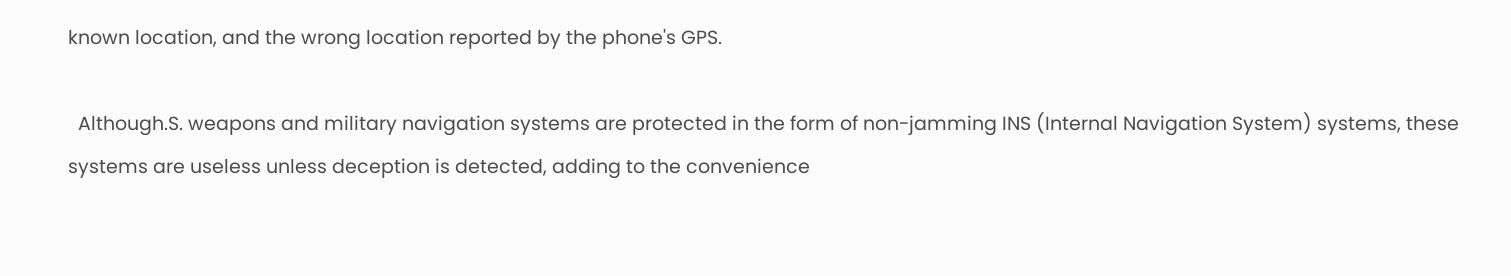known location, and the wrong location reported by the phone's GPS.

  Although.S. weapons and military navigation systems are protected in the form of non-jamming INS (Internal Navigation System) systems, these systems are useless unless deception is detected, adding to the convenience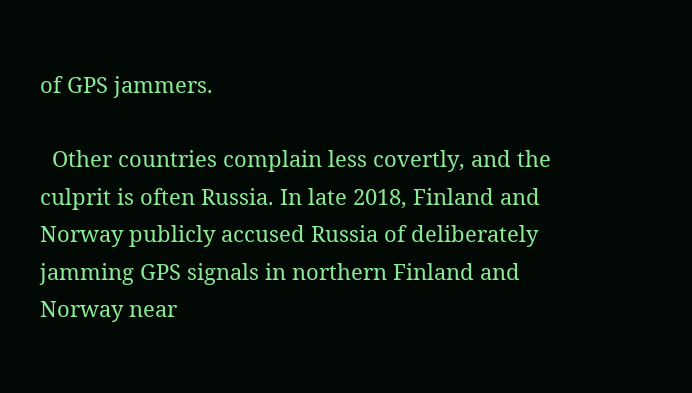of GPS jammers.

  Other countries complain less covertly, and the culprit is often Russia. In late 2018, Finland and Norway publicly accused Russia of deliberately jamming GPS signals in northern Finland and Norway near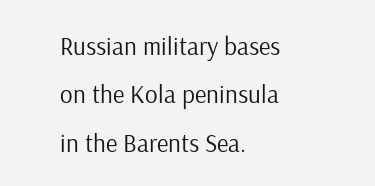Russian military bases on the Kola peninsula in the Barents Sea.